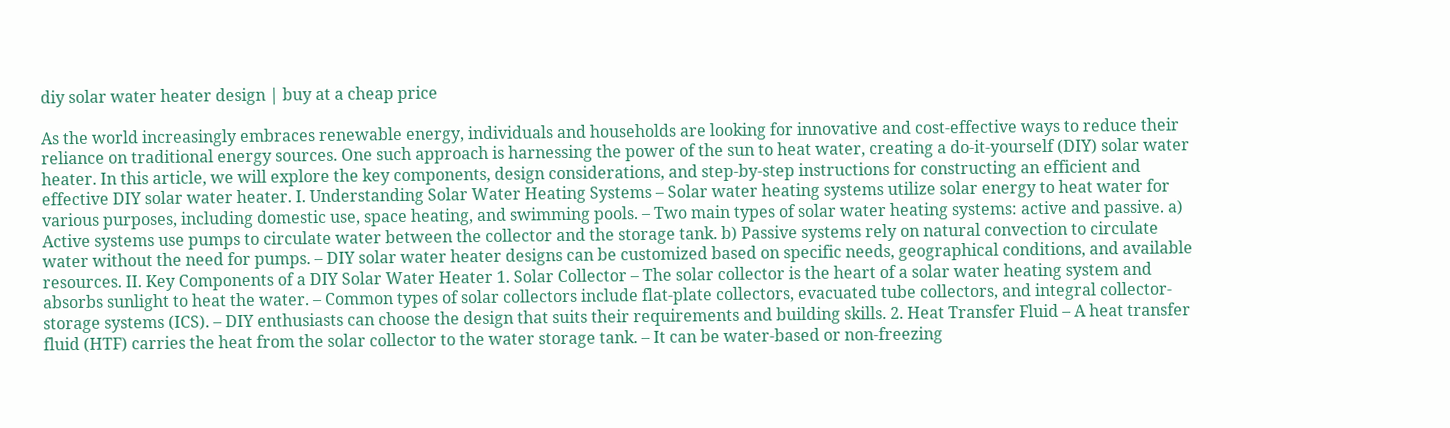diy solar water heater design | buy at a cheap price

As the world increasingly embraces renewable energy, individuals and households are looking for innovative and cost-effective ways to reduce their reliance on traditional energy sources. One such approach is harnessing the power of the sun to heat water, creating a do-it-yourself (DIY) solar water heater. In this article, we will explore the key components, design considerations, and step-by-step instructions for constructing an efficient and effective DIY solar water heater. I. Understanding Solar Water Heating Systems – Solar water heating systems utilize solar energy to heat water for various purposes, including domestic use, space heating, and swimming pools. – Two main types of solar water heating systems: active and passive. a) Active systems use pumps to circulate water between the collector and the storage tank. b) Passive systems rely on natural convection to circulate water without the need for pumps. – DIY solar water heater designs can be customized based on specific needs, geographical conditions, and available resources. II. Key Components of a DIY Solar Water Heater 1. Solar Collector – The solar collector is the heart of a solar water heating system and absorbs sunlight to heat the water. – Common types of solar collectors include flat-plate collectors, evacuated tube collectors, and integral collector-storage systems (ICS). – DIY enthusiasts can choose the design that suits their requirements and building skills. 2. Heat Transfer Fluid – A heat transfer fluid (HTF) carries the heat from the solar collector to the water storage tank. – It can be water-based or non-freezing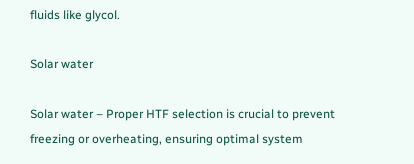fluids like glycol.

Solar water

Solar water – Proper HTF selection is crucial to prevent freezing or overheating, ensuring optimal system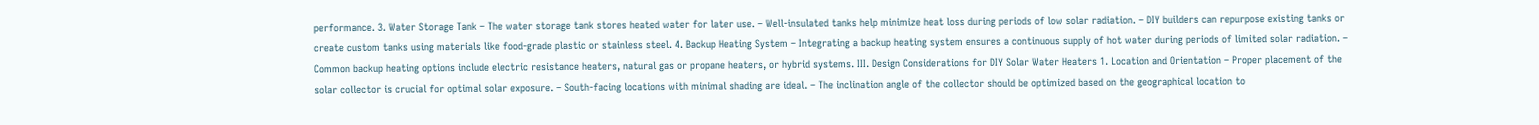performance. 3. Water Storage Tank – The water storage tank stores heated water for later use. – Well-insulated tanks help minimize heat loss during periods of low solar radiation. – DIY builders can repurpose existing tanks or create custom tanks using materials like food-grade plastic or stainless steel. 4. Backup Heating System – Integrating a backup heating system ensures a continuous supply of hot water during periods of limited solar radiation. – Common backup heating options include electric resistance heaters, natural gas or propane heaters, or hybrid systems. III. Design Considerations for DIY Solar Water Heaters 1. Location and Orientation – Proper placement of the solar collector is crucial for optimal solar exposure. – South-facing locations with minimal shading are ideal. – The inclination angle of the collector should be optimized based on the geographical location to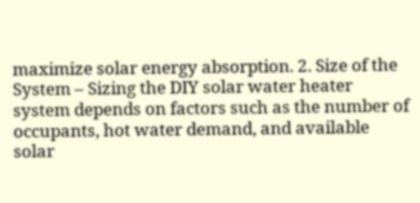maximize solar energy absorption. 2. Size of the System – Sizing the DIY solar water heater system depends on factors such as the number of occupants, hot water demand, and available solar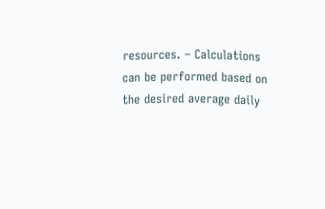resources. – Calculations can be performed based on the desired average daily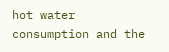hot water consumption and the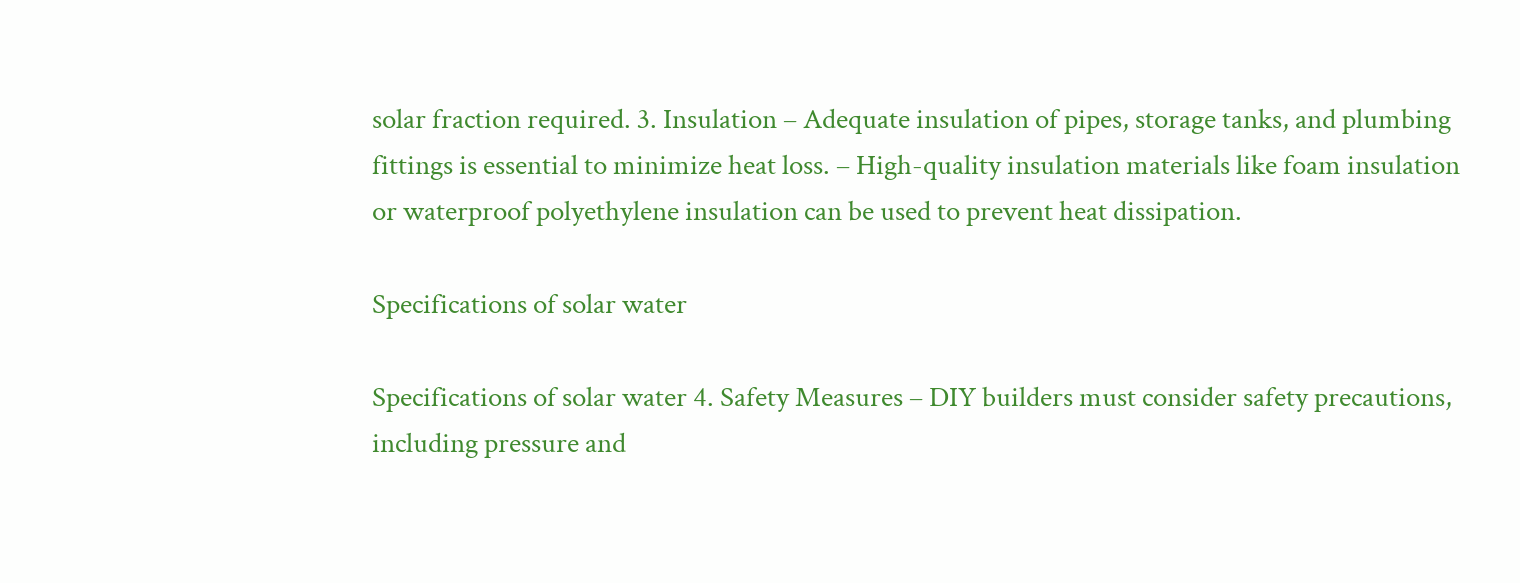solar fraction required. 3. Insulation – Adequate insulation of pipes, storage tanks, and plumbing fittings is essential to minimize heat loss. – High-quality insulation materials like foam insulation or waterproof polyethylene insulation can be used to prevent heat dissipation.

Specifications of solar water

Specifications of solar water 4. Safety Measures – DIY builders must consider safety precautions, including pressure and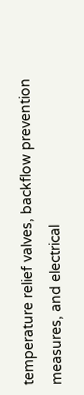temperature relief valves, backflow prevention measures, and electrical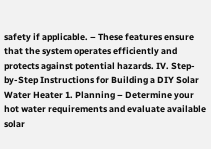safety if applicable. – These features ensure that the system operates efficiently and protects against potential hazards. IV. Step-by-Step Instructions for Building a DIY Solar Water Heater 1. Planning – Determine your hot water requirements and evaluate available solar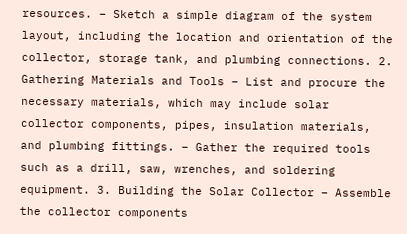resources. – Sketch a simple diagram of the system layout, including the location and orientation of the collector, storage tank, and plumbing connections. 2. Gathering Materials and Tools – List and procure the necessary materials, which may include solar collector components, pipes, insulation materials, and plumbing fittings. – Gather the required tools such as a drill, saw, wrenches, and soldering equipment. 3. Building the Solar Collector – Assemble the collector components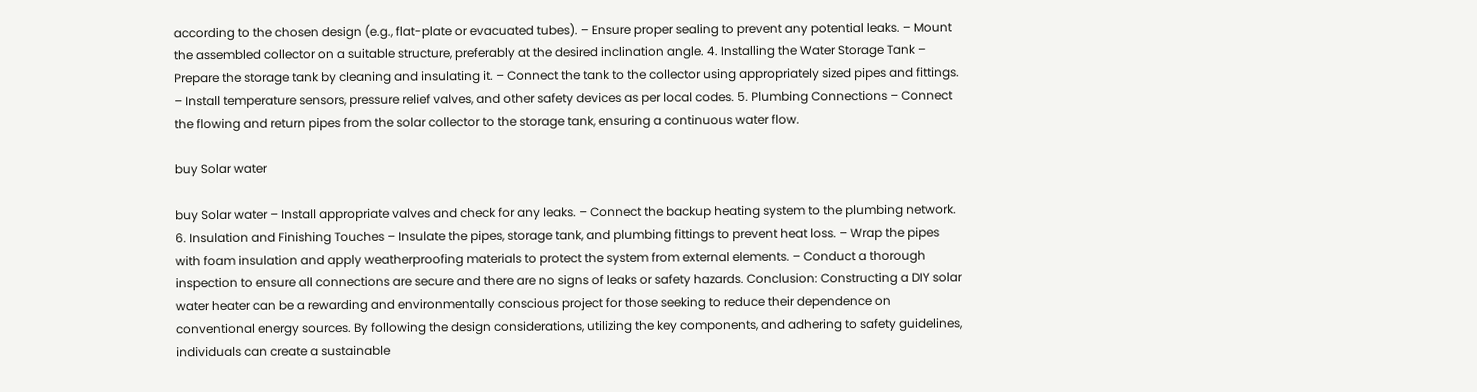according to the chosen design (e.g., flat-plate or evacuated tubes). – Ensure proper sealing to prevent any potential leaks. – Mount the assembled collector on a suitable structure, preferably at the desired inclination angle. 4. Installing the Water Storage Tank – Prepare the storage tank by cleaning and insulating it. – Connect the tank to the collector using appropriately sized pipes and fittings. – Install temperature sensors, pressure relief valves, and other safety devices as per local codes. 5. Plumbing Connections – Connect the flowing and return pipes from the solar collector to the storage tank, ensuring a continuous water flow.

buy Solar water

buy Solar water – Install appropriate valves and check for any leaks. – Connect the backup heating system to the plumbing network. 6. Insulation and Finishing Touches – Insulate the pipes, storage tank, and plumbing fittings to prevent heat loss. – Wrap the pipes with foam insulation and apply weatherproofing materials to protect the system from external elements. – Conduct a thorough inspection to ensure all connections are secure and there are no signs of leaks or safety hazards. Conclusion: Constructing a DIY solar water heater can be a rewarding and environmentally conscious project for those seeking to reduce their dependence on conventional energy sources. By following the design considerations, utilizing the key components, and adhering to safety guidelines, individuals can create a sustainable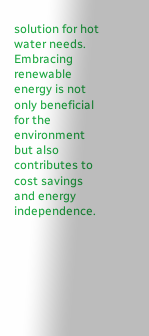solution for hot water needs. Embracing renewable energy is not only beneficial for the environment but also contributes to cost savings and energy independence.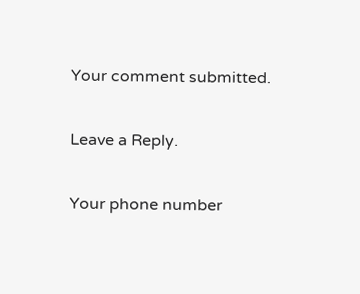Your comment submitted.

Leave a Reply.

Your phone number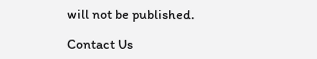will not be published.

Contact Us